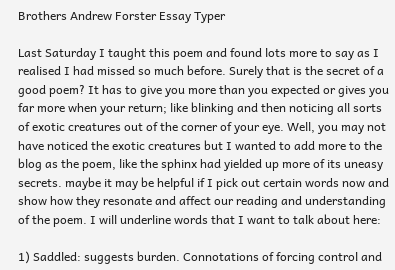Brothers Andrew Forster Essay Typer

Last Saturday I taught this poem and found lots more to say as I realised I had missed so much before. Surely that is the secret of a good poem? It has to give you more than you expected or gives you far more when your return; like blinking and then noticing all sorts of exotic creatures out of the corner of your eye. Well, you may not have noticed the exotic creatures but I wanted to add more to the blog as the poem, like the sphinx had yielded up more of its uneasy secrets. maybe it may be helpful if I pick out certain words now and show how they resonate and affect our reading and understanding of the poem. I will underline words that I want to talk about here:

1) Saddled: suggests burden. Connotations of forcing control and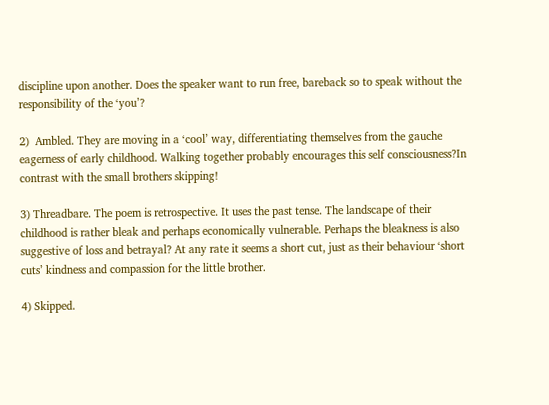discipline upon another. Does the speaker want to run free, bareback so to speak without the responsibility of the ‘you’?

2)  Ambled. They are moving in a ‘cool’ way, differentiating themselves from the gauche eagerness of early childhood. Walking together probably encourages this self consciousness?In contrast with the small brothers skipping!

3) Threadbare. The poem is retrospective. It uses the past tense. The landscape of their childhood is rather bleak and perhaps economically vulnerable. Perhaps the bleakness is also suggestive of loss and betrayal? At any rate it seems a short cut, just as their behaviour ‘short cuts’ kindness and compassion for the little brother.

4) Skipped.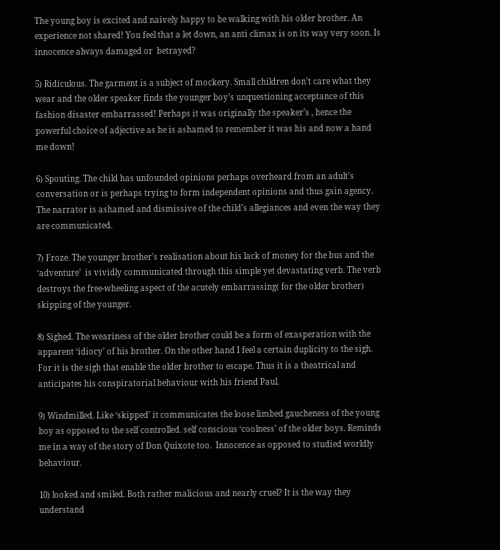The young boy is excited and naively happy to be walking with his older brother. An experience not shared! You feel that a let down, an anti climax is on its way very soon. Is innocence always damaged or  betrayed?

5) Ridiculous. The garment is a subject of mockery. Small children don’t care what they wear and the older speaker finds the younger boy’s unquestioning acceptance of this fashion disaster embarrassed! Perhaps it was originally the speaker’s , hence the powerful choice of adjective as he is ashamed to remember it was his and now a hand me down!

6) Spouting. The child has unfounded opinions perhaps overheard from an adult’s conversation or is perhaps trying to form independent opinions and thus gain agency. The narrator is ashamed and dismissive of the child’s allegiances and even the way they are communicated.

7) Froze. The younger brother’s realisation about his lack of money for the bus and the ‘adventure’  is vividly communicated through this simple yet devastating verb. The verb destroys the free-wheeling aspect of the acutely embarrassing( for the older brother) skipping of the younger.

8) Sighed. The weariness of the older brother could be a form of exasperation with the apparent ‘idiocy’ of his brother. On the other hand I feel a certain duplicity to the sigh. For it is the sigh that enable the older brother to escape. Thus it is a theatrical and anticipates his conspiratorial behaviour with his friend Paul.

9) Windmilled. Like ‘skipped’ it communicates the loose limbed gaucheness of the young boy as opposed to the self controlled. self conscious ‘coolness’ of the older boys. Reminds me in a way of the story of Don Quixote too.  Innocence as opposed to studied worldly behaviour.

10) looked and smiled. Both rather malicious and nearly cruel? It is the way they understand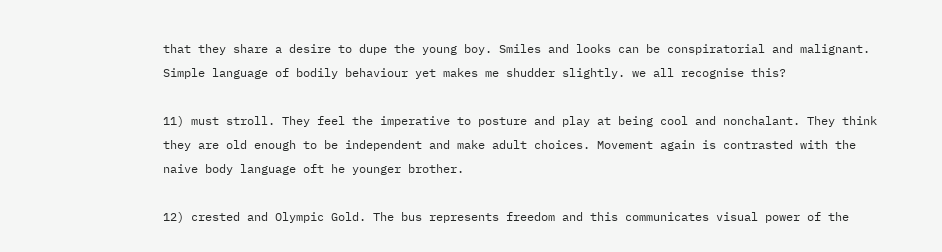that they share a desire to dupe the young boy. Smiles and looks can be conspiratorial and malignant. Simple language of bodily behaviour yet makes me shudder slightly. we all recognise this?

11) must stroll. They feel the imperative to posture and play at being cool and nonchalant. They think they are old enough to be independent and make adult choices. Movement again is contrasted with the naive body language oft he younger brother.

12) crested and Olympic Gold. The bus represents freedom and this communicates visual power of the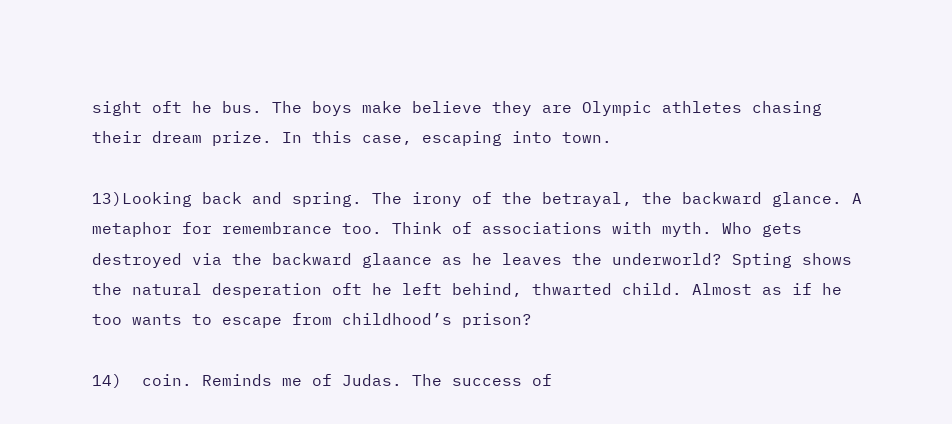sight oft he bus. The boys make believe they are Olympic athletes chasing their dream prize. In this case, escaping into town.

13)Looking back and spring. The irony of the betrayal, the backward glance. A metaphor for remembrance too. Think of associations with myth. Who gets destroyed via the backward glaance as he leaves the underworld? Spting shows the natural desperation oft he left behind, thwarted child. Almost as if he too wants to escape from childhood’s prison?

14)  coin. Reminds me of Judas. The success of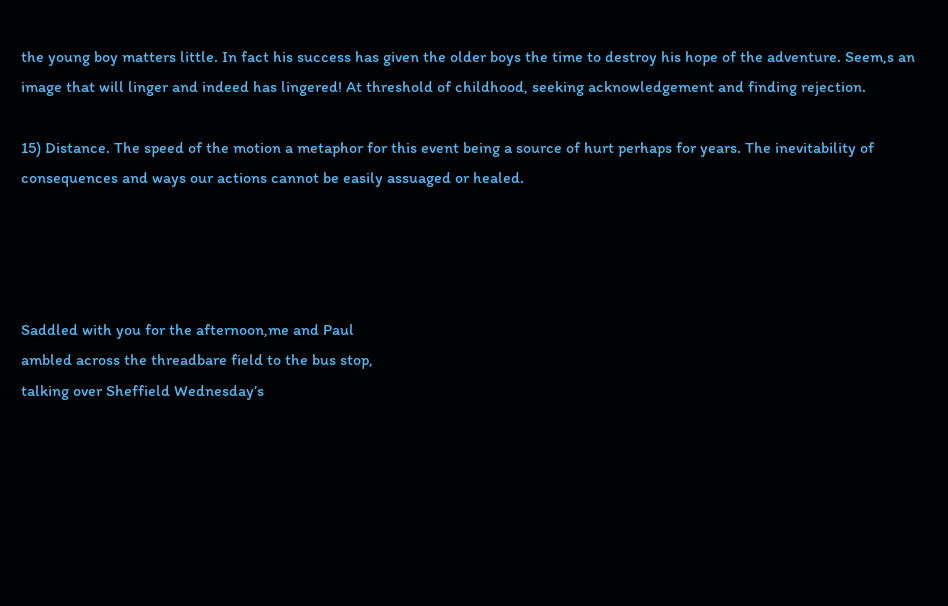the young boy matters little. In fact his success has given the older boys the time to destroy his hope of the adventure. Seem,s an image that will linger and indeed has lingered! At threshold of childhood, seeking acknowledgement and finding rejection.

15) Distance. The speed of the motion a metaphor for this event being a source of hurt perhaps for years. The inevitability of consequences and ways our actions cannot be easily assuaged or healed.




Saddled with you for the afternoon,me and Paul
ambled across the threadbare field to the bus stop,
talking over Sheffield Wednesday’s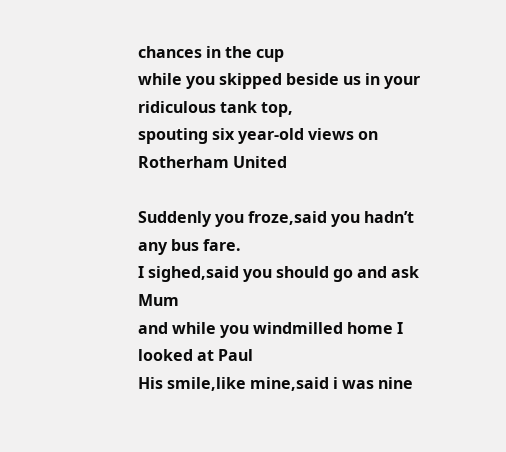chances in the cup
while you skipped beside us in your ridiculous tank top,
spouting six year-old views on Rotherham United

Suddenly you froze,said you hadn’t any bus fare.
I sighed,said you should go and ask Mum
and while you windmilled home I looked at Paul
His smile,like mine,said i was nine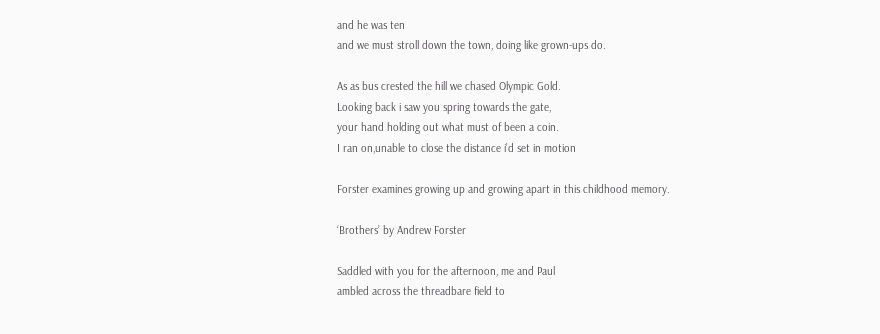and he was ten
and we must stroll down the town, doing like grown-ups do.

As as bus crested the hill we chased Olympic Gold.
Looking back i saw you spring towards the gate,
your hand holding out what must of been a coin.
I ran on,unable to close the distance i’d set in motion

Forster examines growing up and growing apart in this childhood memory.

‘Brothers’ by Andrew Forster

Saddled with you for the afternoon, me and Paul
ambled across the threadbare field to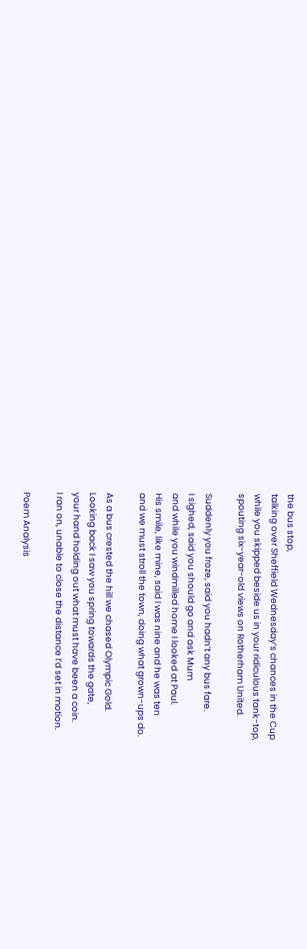the bus stop,
talking over Sheffield Wednesday’s chances in the Cup
while you skipped beside us in your ridiculous tank-top,
spouting six-year-old views on Rotherham United.

Suddenly you froze, said you hadn’t any bus fare.
I sighed, said you should go and ask Mum
and while you windmilled home I looked at Paul.
His smile, like mine, said I was nine and he was ten
and we must stroll the town, doing what grown-ups do.

As a bus crested the hill we chased Olympic Gold.
Looking back I saw you spring towards the gate,
your hand holding out what must have been a coin.
I ran on, unable to close the distance I’d set in motion.

Poem Analysis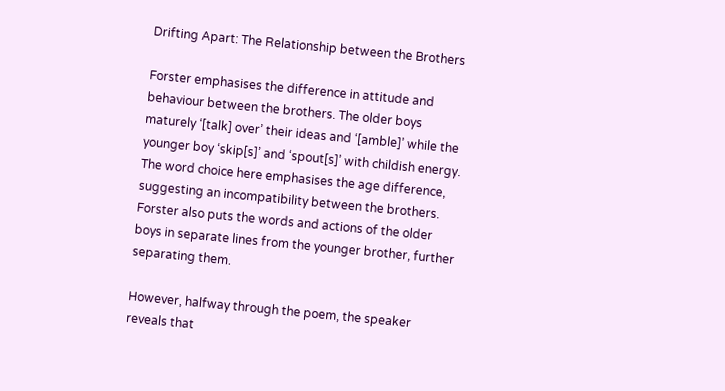Drifting Apart: The Relationship between the Brothers

Forster emphasises the difference in attitude and behaviour between the brothers. The older boys maturely ‘[talk] over’ their ideas and ‘[amble]’ while the younger boy ‘skip[s]’ and ‘spout[s]’ with childish energy. The word choice here emphasises the age difference, suggesting an incompatibility between the brothers. Forster also puts the words and actions of the older boys in separate lines from the younger brother, further separating them.

However, halfway through the poem, the speaker reveals that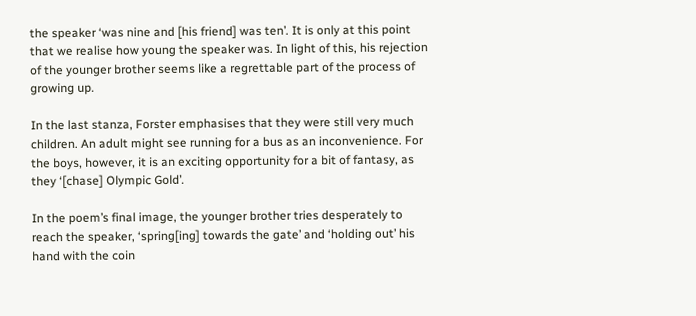the speaker ‘was nine and [his friend] was ten’. It is only at this point that we realise how young the speaker was. In light of this, his rejection of the younger brother seems like a regrettable part of the process of growing up.

In the last stanza, Forster emphasises that they were still very much children. An adult might see running for a bus as an inconvenience. For the boys, however, it is an exciting opportunity for a bit of fantasy, as they ‘[chase] Olympic Gold’.

In the poem’s final image, the younger brother tries desperately to reach the speaker, ‘spring[ing] towards the gate’ and ‘holding out’ his hand with the coin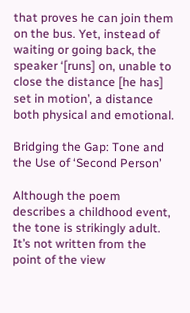that proves he can join them on the bus. Yet, instead of waiting or going back, the speaker ‘[runs] on, unable to close the distance [he has] set in motion’, a distance both physical and emotional.

Bridging the Gap: Tone and the Use of ‘Second Person’

Although the poem describes a childhood event, the tone is strikingly adult. It’s not written from the point of the view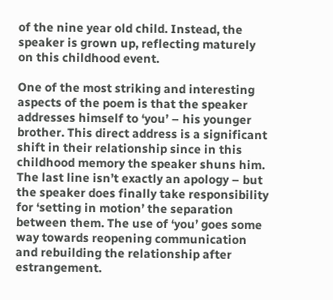of the nine year old child. Instead, the speaker is grown up, reflecting maturely on this childhood event.

One of the most striking and interesting aspects of the poem is that the speaker addresses himself to ‘you’ – his younger brother. This direct address is a significant shift in their relationship since in this childhood memory the speaker shuns him. The last line isn’t exactly an apology – but the speaker does finally take responsibility for ‘setting in motion’ the separation between them. The use of ‘you’ goes some way towards reopening communication and rebuilding the relationship after estrangement.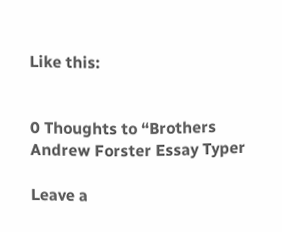Like this:


0 Thoughts to “Brothers Andrew Forster Essay Typer

Leave a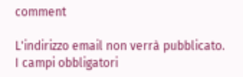comment

L'indirizzo email non verrà pubblicato. I campi obbligatori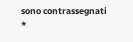sono contrassegnati *